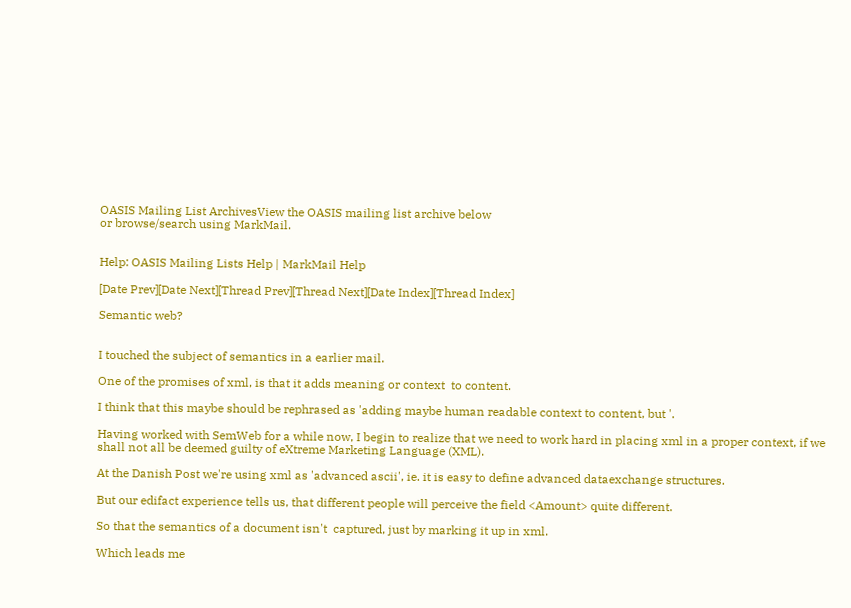OASIS Mailing List ArchivesView the OASIS mailing list archive below
or browse/search using MarkMail.


Help: OASIS Mailing Lists Help | MarkMail Help

[Date Prev][Date Next][Thread Prev][Thread Next][Date Index][Thread Index]

Semantic web?


I touched the subject of semantics in a earlier mail.

One of the promises of xml, is that it adds meaning or context  to content.

I think that this maybe should be rephrased as 'adding maybe human readable context to content, but '.

Having worked with SemWeb for a while now, I begin to realize that we need to work hard in placing xml in a proper context, if we shall not all be deemed guilty of eXtreme Marketing Language (XML).

At the Danish Post we're using xml as 'advanced ascii', ie. it is easy to define advanced dataexchange structures.

But our edifact experience tells us, that different people will perceive the field <Amount> quite different.

So that the semantics of a document isn't  captured, just by marking it up in xml.

Which leads me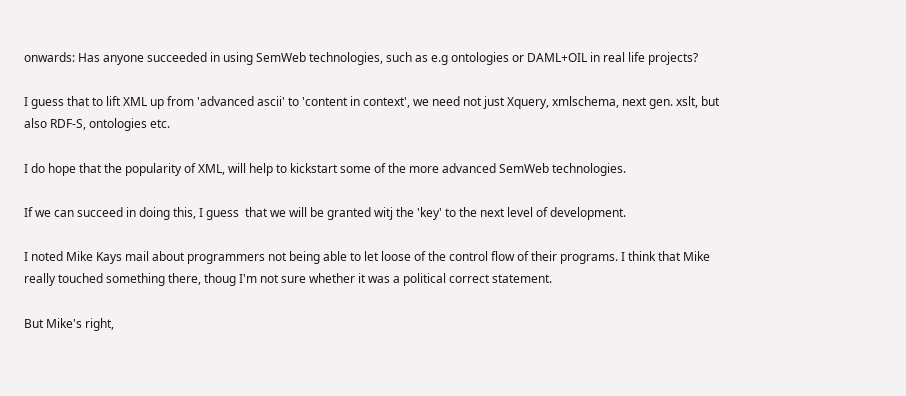onwards: Has anyone succeeded in using SemWeb technologies, such as e.g ontologies or DAML+OIL in real life projects?

I guess that to lift XML up from 'advanced ascii' to 'content in context', we need not just Xquery, xmlschema, next gen. xslt, but also RDF-S, ontologies etc.

I do hope that the popularity of XML, will help to kickstart some of the more advanced SemWeb technologies.

If we can succeed in doing this, I guess  that we will be granted witj the 'key' to the next level of development.

I noted Mike Kays mail about programmers not being able to let loose of the control flow of their programs. I think that Mike really touched something there, thoug I'm not sure whether it was a political correct statement.

But Mike's right,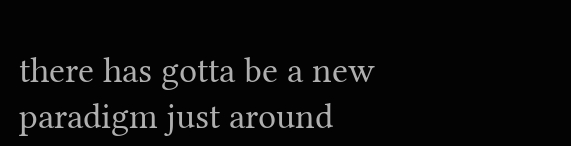there has gotta be a new paradigm just around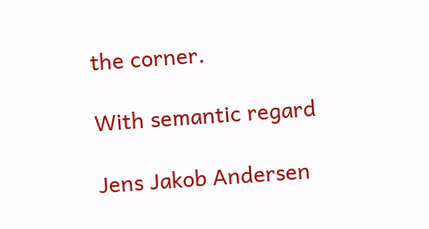the corner.

With semantic regard

Jens Jakob Andersen